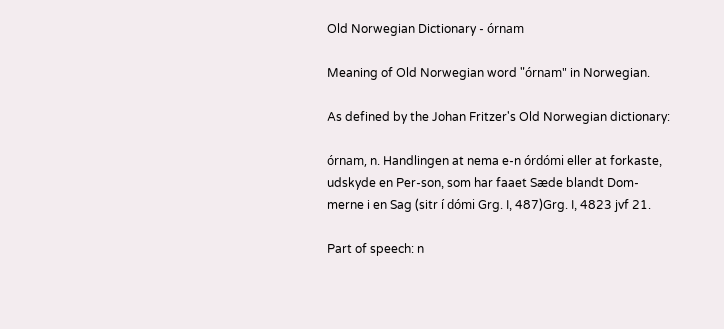Old Norwegian Dictionary - órnam

Meaning of Old Norwegian word "órnam" in Norwegian.

As defined by the Johan Fritzer's Old Norwegian dictionary:

órnam, n. Handlingen at nema e-n órdómi eller at forkaste, udskyde en Per-son, som har faaet Sæde blandt Dom- merne i en Sag (sitr í dómi Grg. I, 487)Grg. I, 4823 jvf 21.

Part of speech: n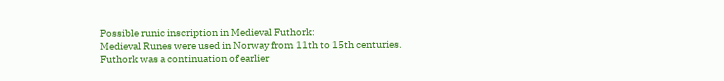Possible runic inscription in Medieval Futhork:
Medieval Runes were used in Norway from 11th to 15th centuries.
Futhork was a continuation of earlier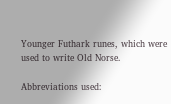Younger Futhark runes, which were used to write Old Norse.

Abbreviations used: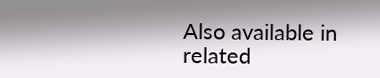Also available in related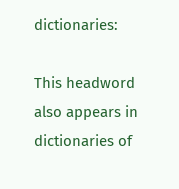dictionaries:

This headword also appears in dictionaries of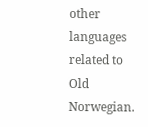other languages related to Old Norwegian.